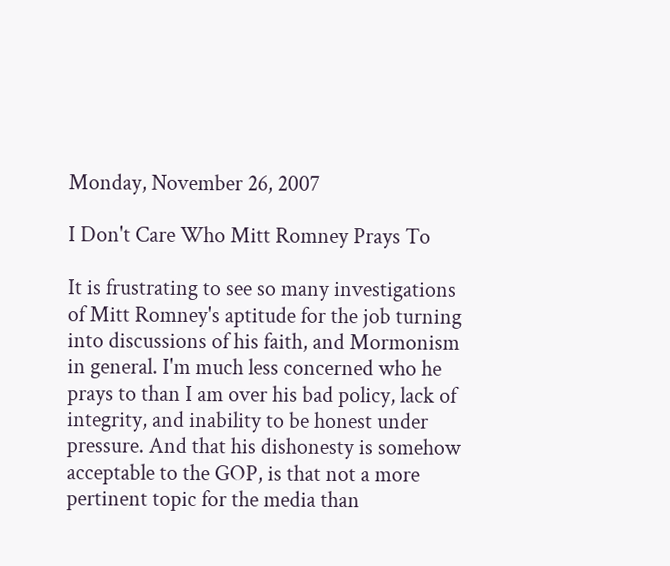Monday, November 26, 2007

I Don't Care Who Mitt Romney Prays To

It is frustrating to see so many investigations of Mitt Romney's aptitude for the job turning into discussions of his faith, and Mormonism in general. I'm much less concerned who he prays to than I am over his bad policy, lack of integrity, and inability to be honest under pressure. And that his dishonesty is somehow acceptable to the GOP, is that not a more pertinent topic for the media than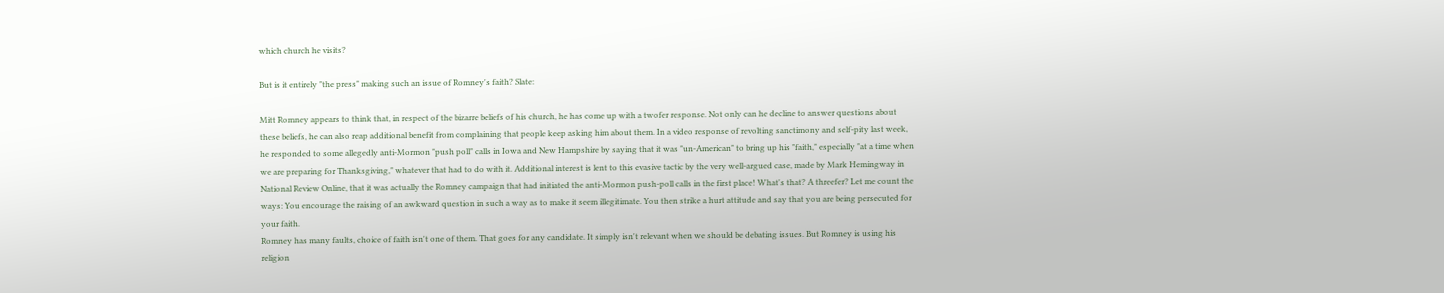which church he visits?

But is it entirely "the press" making such an issue of Romney's faith? Slate:

Mitt Romney appears to think that, in respect of the bizarre beliefs of his church, he has come up with a twofer response. Not only can he decline to answer questions about these beliefs, he can also reap additional benefit from complaining that people keep asking him about them. In a video response of revolting sanctimony and self-pity last week, he responded to some allegedly anti-Mormon "push poll" calls in Iowa and New Hampshire by saying that it was "un-American" to bring up his "faith," especially "at a time when we are preparing for Thanksgiving," whatever that had to do with it. Additional interest is lent to this evasive tactic by the very well-argued case, made by Mark Hemingway in National Review Online, that it was actually the Romney campaign that had initiated the anti-Mormon push-poll calls in the first place! What's that? A threefer? Let me count the ways: You encourage the raising of an awkward question in such a way as to make it seem illegitimate. You then strike a hurt attitude and say that you are being persecuted for your faith.
Romney has many faults, choice of faith isn't one of them. That goes for any candidate. It simply isn't relevant when we should be debating issues. But Romney is using his religion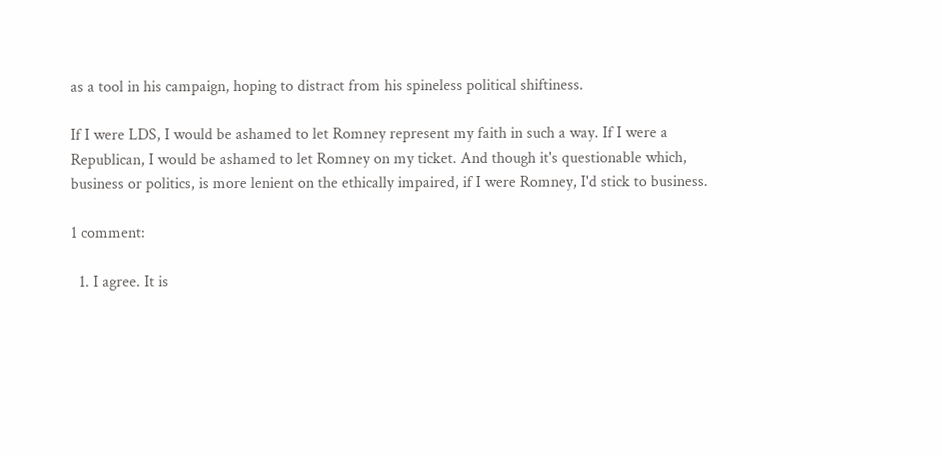as a tool in his campaign, hoping to distract from his spineless political shiftiness.

If I were LDS, I would be ashamed to let Romney represent my faith in such a way. If I were a Republican, I would be ashamed to let Romney on my ticket. And though it's questionable which, business or politics, is more lenient on the ethically impaired, if I were Romney, I'd stick to business.

1 comment:

  1. I agree. It is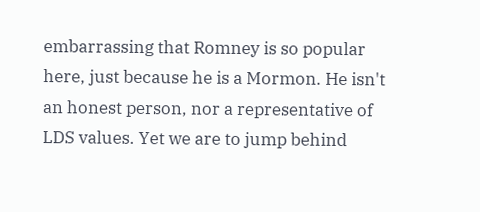embarrassing that Romney is so popular here, just because he is a Mormon. He isn't an honest person, nor a representative of LDS values. Yet we are to jump behind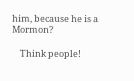him, because he is a Mormon?

    Think people!